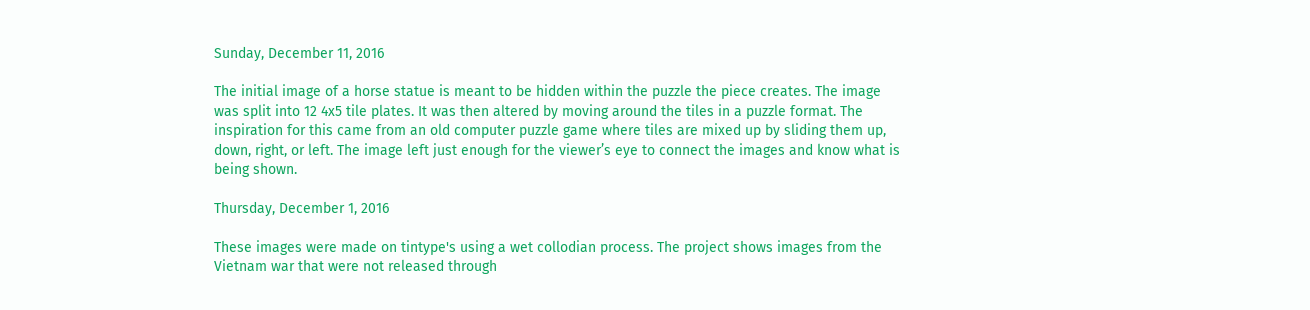Sunday, December 11, 2016

The initial image of a horse statue is meant to be hidden within the puzzle the piece creates. The image was split into 12 4x5 tile plates. It was then altered by moving around the tiles in a puzzle format. The inspiration for this came from an old computer puzzle game where tiles are mixed up by sliding them up, down, right, or left. The image left just enough for the viewer’s eye to connect the images and know what is being shown.

Thursday, December 1, 2016

These images were made on tintype's using a wet collodian process. The project shows images from the Vietnam war that were not released through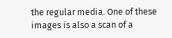the regular media. One of these images is also a scan of a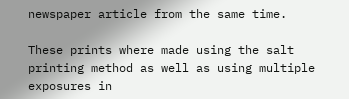newspaper article from the same time.

These prints where made using the salt printing method as well as using multiple exposures in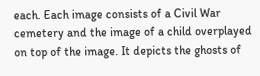each. Each image consists of a Civil War cemetery and the image of a child overplayed on top of the image. It depicts the ghosts of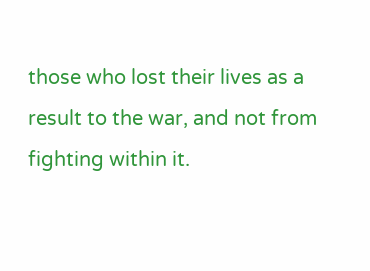those who lost their lives as a result to the war, and not from fighting within it.